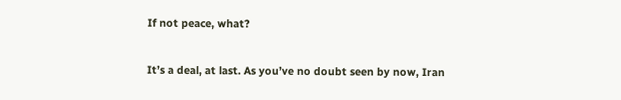If not peace, what?

It’s a deal, at last. As you’ve no doubt seen by now, Iran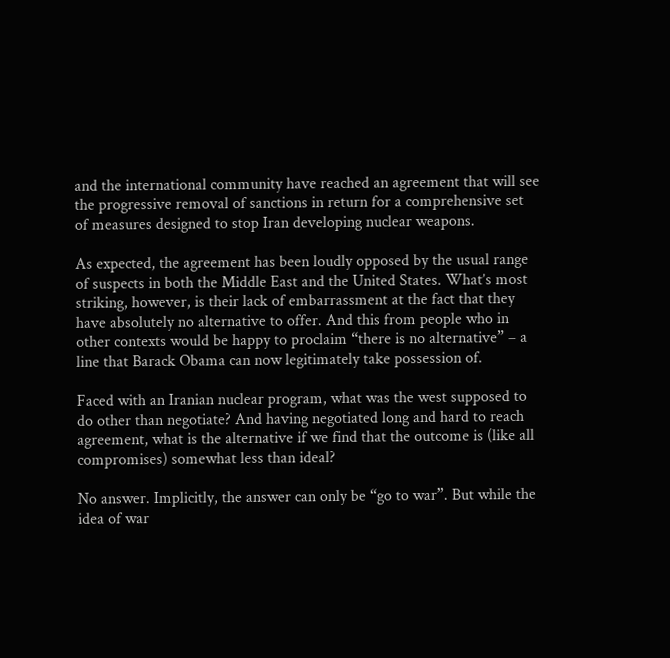and the international community have reached an agreement that will see the progressive removal of sanctions in return for a comprehensive set of measures designed to stop Iran developing nuclear weapons.

As expected, the agreement has been loudly opposed by the usual range of suspects in both the Middle East and the United States. What’s most striking, however, is their lack of embarrassment at the fact that they have absolutely no alternative to offer. And this from people who in other contexts would be happy to proclaim “there is no alternative” – a line that Barack Obama can now legitimately take possession of.

Faced with an Iranian nuclear program, what was the west supposed to do other than negotiate? And having negotiated long and hard to reach agreement, what is the alternative if we find that the outcome is (like all compromises) somewhat less than ideal?

No answer. Implicitly, the answer can only be “go to war”. But while the idea of war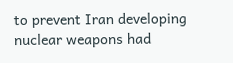to prevent Iran developing nuclear weapons had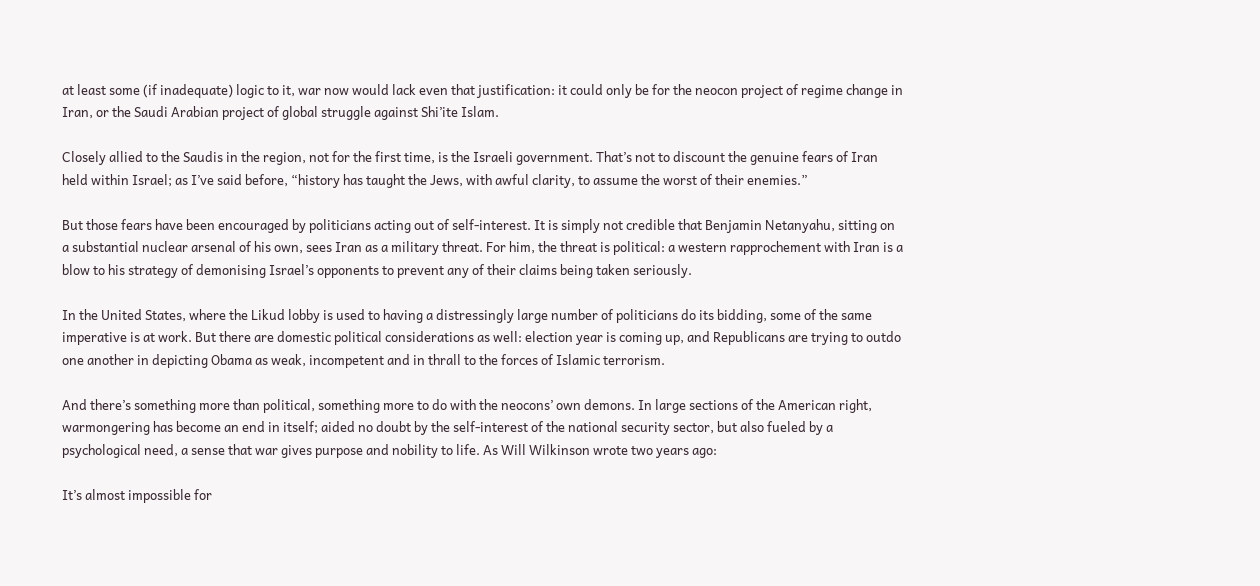at least some (if inadequate) logic to it, war now would lack even that justification: it could only be for the neocon project of regime change in Iran, or the Saudi Arabian project of global struggle against Shi’ite Islam.

Closely allied to the Saudis in the region, not for the first time, is the Israeli government. That’s not to discount the genuine fears of Iran held within Israel; as I’ve said before, “history has taught the Jews, with awful clarity, to assume the worst of their enemies.”

But those fears have been encouraged by politicians acting out of self-interest. It is simply not credible that Benjamin Netanyahu, sitting on a substantial nuclear arsenal of his own, sees Iran as a military threat. For him, the threat is political: a western rapprochement with Iran is a blow to his strategy of demonising Israel’s opponents to prevent any of their claims being taken seriously.

In the United States, where the Likud lobby is used to having a distressingly large number of politicians do its bidding, some of the same imperative is at work. But there are domestic political considerations as well: election year is coming up, and Republicans are trying to outdo one another in depicting Obama as weak, incompetent and in thrall to the forces of Islamic terrorism.

And there’s something more than political, something more to do with the neocons’ own demons. In large sections of the American right, warmongering has become an end in itself; aided no doubt by the self-interest of the national security sector, but also fueled by a psychological need, a sense that war gives purpose and nobility to life. As Will Wilkinson wrote two years ago:

It’s almost impossible for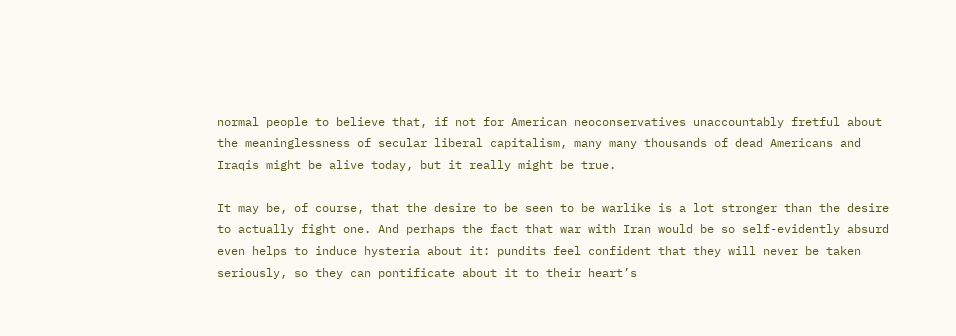normal people to believe that, if not for American neoconservatives unaccountably fretful about the meaninglessness of secular liberal capitalism, many many thousands of dead Americans and Iraqis might be alive today, but it really might be true.

It may be, of course, that the desire to be seen to be warlike is a lot stronger than the desire to actually fight one. And perhaps the fact that war with Iran would be so self-evidently absurd even helps to induce hysteria about it: pundits feel confident that they will never be taken seriously, so they can pontificate about it to their heart’s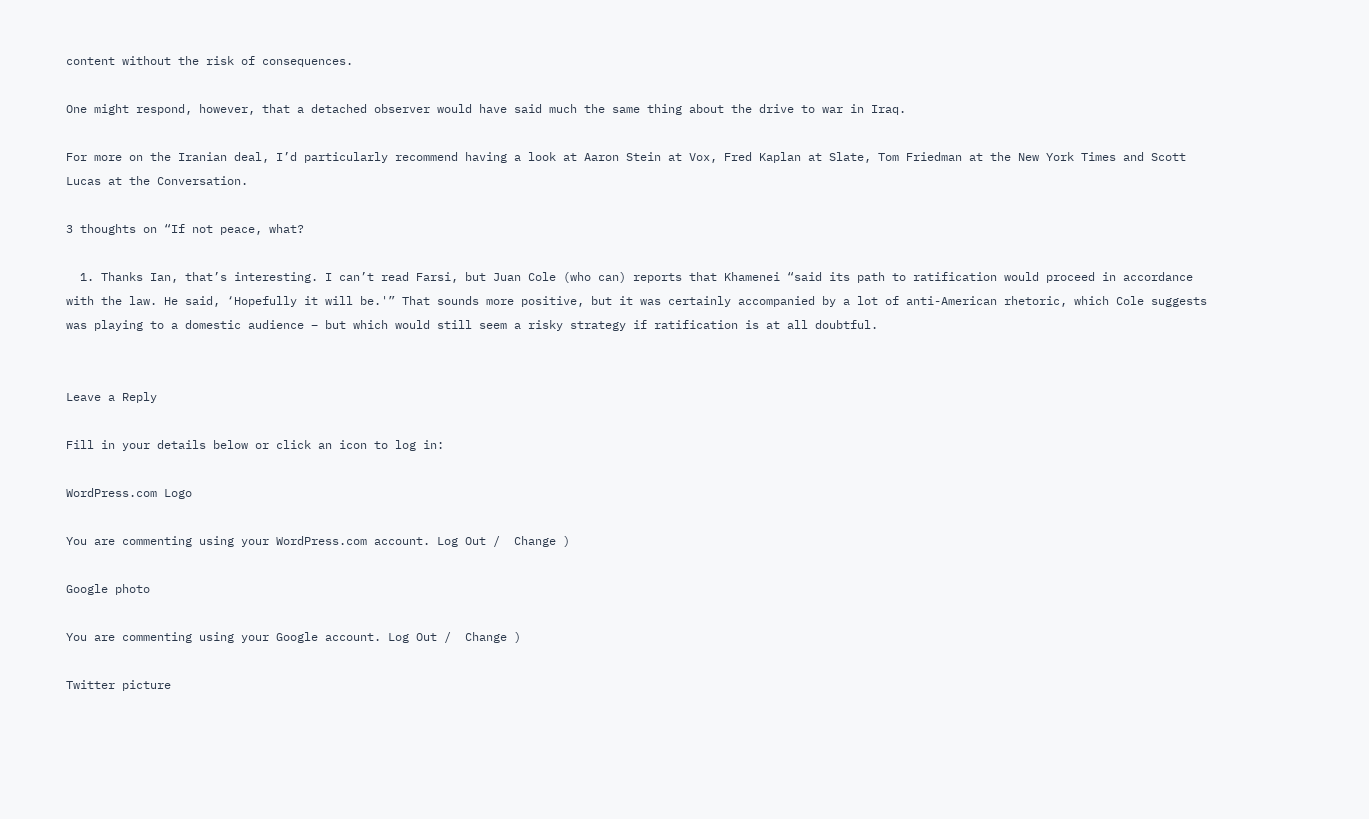content without the risk of consequences.

One might respond, however, that a detached observer would have said much the same thing about the drive to war in Iraq.

For more on the Iranian deal, I’d particularly recommend having a look at Aaron Stein at Vox, Fred Kaplan at Slate, Tom Friedman at the New York Times and Scott Lucas at the Conversation.

3 thoughts on “If not peace, what?

  1. Thanks Ian, that’s interesting. I can’t read Farsi, but Juan Cole (who can) reports that Khamenei “said its path to ratification would proceed in accordance with the law. He said, ‘Hopefully it will be.'” That sounds more positive, but it was certainly accompanied by a lot of anti-American rhetoric, which Cole suggests was playing to a domestic audience – but which would still seem a risky strategy if ratification is at all doubtful.


Leave a Reply

Fill in your details below or click an icon to log in:

WordPress.com Logo

You are commenting using your WordPress.com account. Log Out /  Change )

Google photo

You are commenting using your Google account. Log Out /  Change )

Twitter picture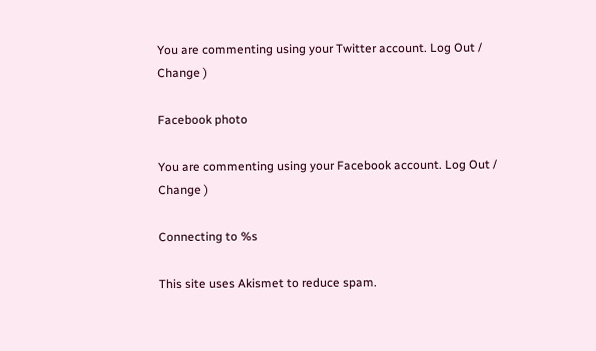You are commenting using your Twitter account. Log Out /  Change )

Facebook photo

You are commenting using your Facebook account. Log Out /  Change )

Connecting to %s

This site uses Akismet to reduce spam.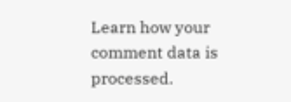Learn how your comment data is processed.